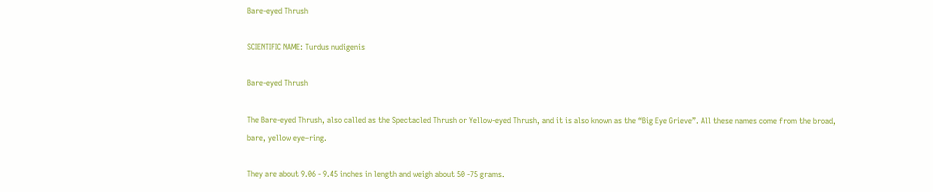Bare-eyed Thrush

SCIENTIFIC NAME: Turdus nudigenis

Bare-eyed Thrush

The Bare-eyed Thrush, also called as the Spectacled Thrush or Yellow-eyed Thrush, and it is also known as the “Big Eye Grieve”. All these names come from the broad, bare, yellow eye–ring.

They are about 9.06 - 9.45 inches in length and weigh about 50 -75 grams.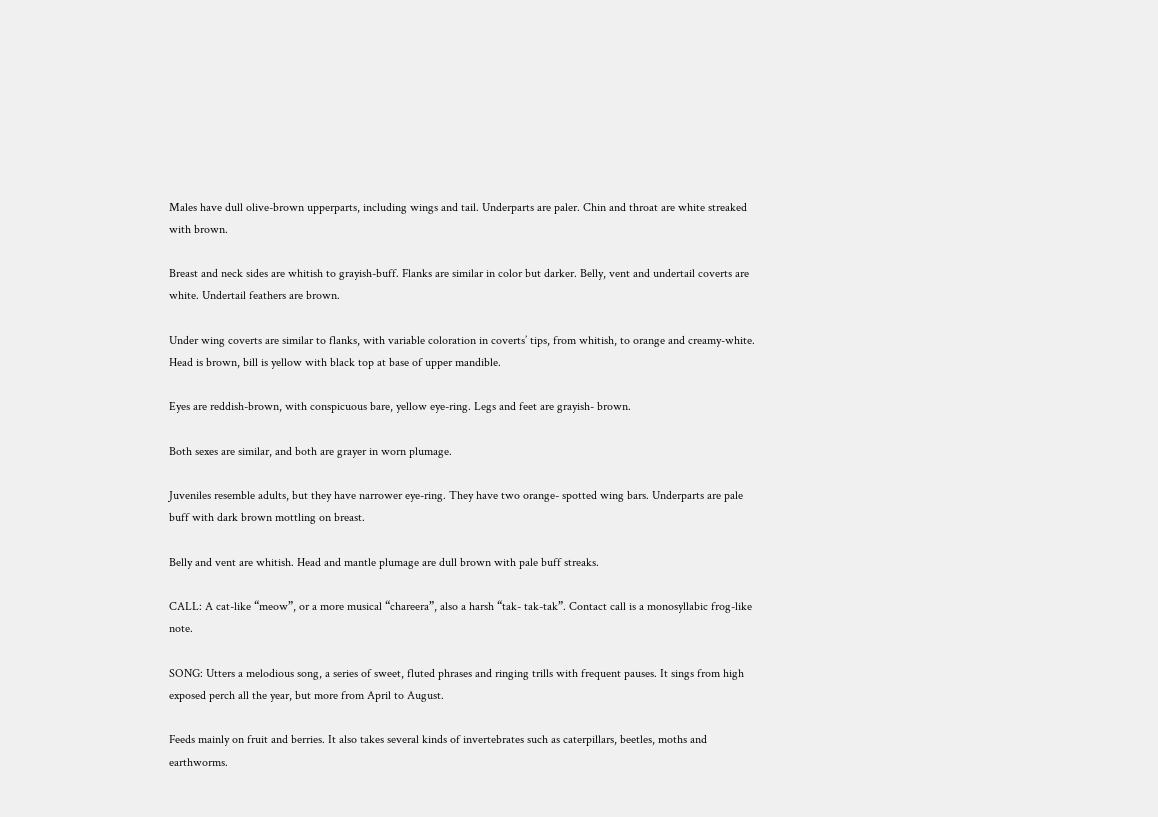Males have dull olive-brown upperparts, including wings and tail. Underparts are paler. Chin and throat are white streaked with brown.

Breast and neck sides are whitish to grayish-buff. Flanks are similar in color but darker. Belly, vent and undertail coverts are white. Undertail feathers are brown.

Under wing coverts are similar to flanks, with variable coloration in coverts’ tips, from whitish, to orange and creamy-white. Head is brown, bill is yellow with black top at base of upper mandible.

Eyes are reddish-brown, with conspicuous bare, yellow eye-ring. Legs and feet are grayish- brown.

Both sexes are similar, and both are grayer in worn plumage.

Juveniles resemble adults, but they have narrower eye-ring. They have two orange- spotted wing bars. Underparts are pale buff with dark brown mottling on breast.

Belly and vent are whitish. Head and mantle plumage are dull brown with pale buff streaks.

CALL: A cat-like “meow”, or a more musical “chareera”, also a harsh “tak- tak-tak”. Contact call is a monosyllabic frog-like note.

SONG: Utters a melodious song, a series of sweet, fluted phrases and ringing trills with frequent pauses. It sings from high exposed perch all the year, but more from April to August.

Feeds mainly on fruit and berries. It also takes several kinds of invertebrates such as caterpillars, beetles, moths and earthworms.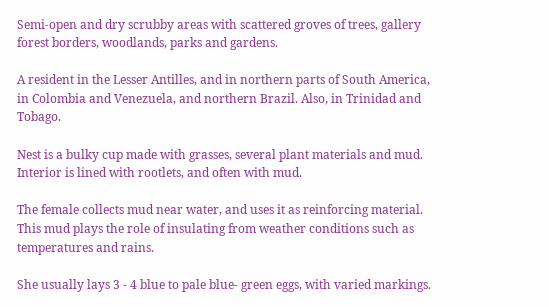Semi-open and dry scrubby areas with scattered groves of trees, gallery forest borders, woodlands, parks and gardens.

A resident in the Lesser Antilles, and in northern parts of South America, in Colombia and Venezuela, and northern Brazil. Also, in Trinidad and Tobago.

Nest is a bulky cup made with grasses, several plant materials and mud. Interior is lined with rootlets, and often with mud.

The female collects mud near water, and uses it as reinforcing material. This mud plays the role of insulating from weather conditions such as temperatures and rains.

She usually lays 3 - 4 blue to pale blue- green eggs, with varied markings.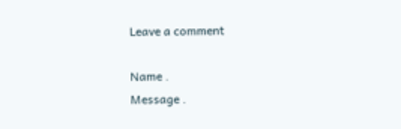Leave a comment

Name .
Message .